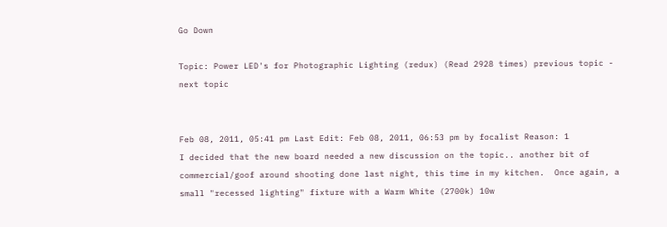Go Down

Topic: Power LED's for Photographic Lighting (redux) (Read 2928 times) previous topic - next topic


Feb 08, 2011, 05:41 pm Last Edit: Feb 08, 2011, 06:53 pm by focalist Reason: 1
I decided that the new board needed a new discussion on the topic.. another bit of commercial/goof around shooting done last night, this time in my kitchen.  Once again, a small "recessed lighting" fixture with a Warm White (2700k) 10w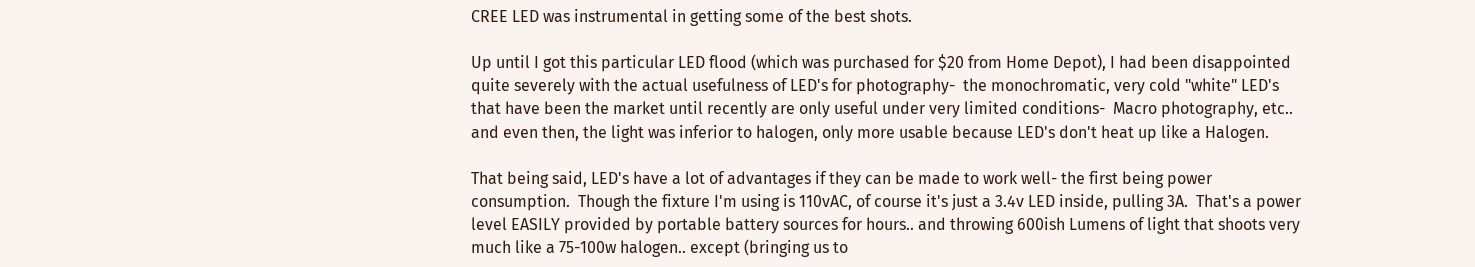CREE LED was instrumental in getting some of the best shots.

Up until I got this particular LED flood (which was purchased for $20 from Home Depot), I had been disappointed quite severely with the actual usefulness of LED's for photography-  the monochromatic, very cold "white" LED's that have been the market until recently are only useful under very limited conditions-  Macro photography, etc.. and even then, the light was inferior to halogen, only more usable because LED's don't heat up like a Halogen.

That being said, LED's have a lot of advantages if they can be made to work well- the first being power consumption.  Though the fixture I'm using is 110vAC, of course it's just a 3.4v LED inside, pulling 3A.  That's a power level EASILY provided by portable battery sources for hours.. and throwing 600ish Lumens of light that shoots very much like a 75-100w halogen.. except (bringing us to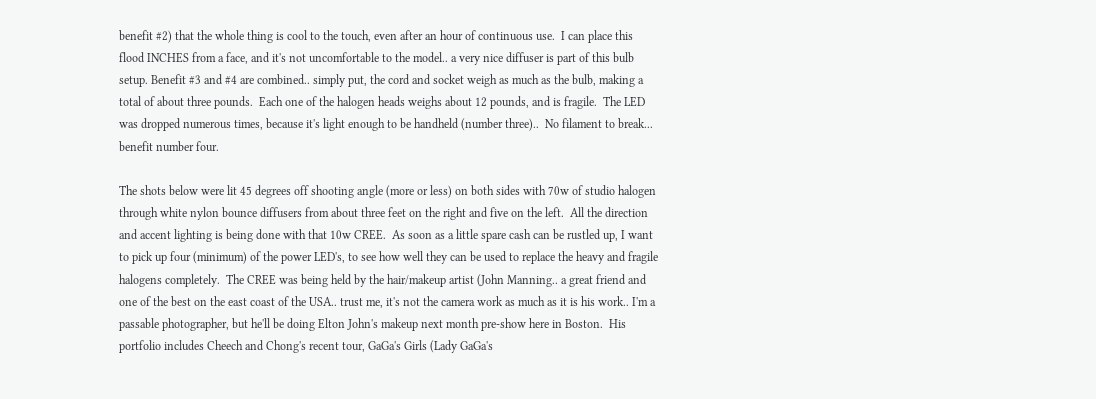benefit #2) that the whole thing is cool to the touch, even after an hour of continuous use.  I can place this flood INCHES from a face, and it's not uncomfortable to the model.. a very nice diffuser is part of this bulb setup. Benefit #3 and #4 are combined.. simply put, the cord and socket weigh as much as the bulb, making a total of about three pounds.  Each one of the halogen heads weighs about 12 pounds, and is fragile.  The LED was dropped numerous times, because it's light enough to be handheld (number three)..  No filament to break... benefit number four.

The shots below were lit 45 degrees off shooting angle (more or less) on both sides with 70w of studio halogen through white nylon bounce diffusers from about three feet on the right and five on the left.  All the direction and accent lighting is being done with that 10w CREE.  As soon as a little spare cash can be rustled up, I want to pick up four (minimum) of the power LED's, to see how well they can be used to replace the heavy and fragile halogens completely.  The CREE was being held by the hair/makeup artist (John Manning.. a great friend and one of the best on the east coast of the USA.. trust me, it's not the camera work as much as it is his work.. I'm a passable photographer, but he'll be doing Elton John's makeup next month pre-show here in Boston.  His portfolio includes Cheech and Chong's recent tour, GaGa's Girls (Lady GaGa's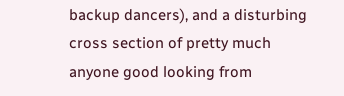backup dancers), and a disturbing cross section of pretty much anyone good looking from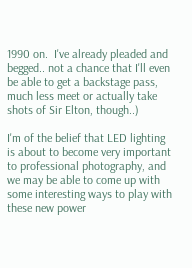1990 on.  I've already pleaded and begged.. not a chance that I'll even be able to get a backstage pass, much less meet or actually take shots of Sir Elton, though..)

I'm of the belief that LED lighting is about to become very important to professional photography, and we may be able to come up with some interesting ways to play with these new power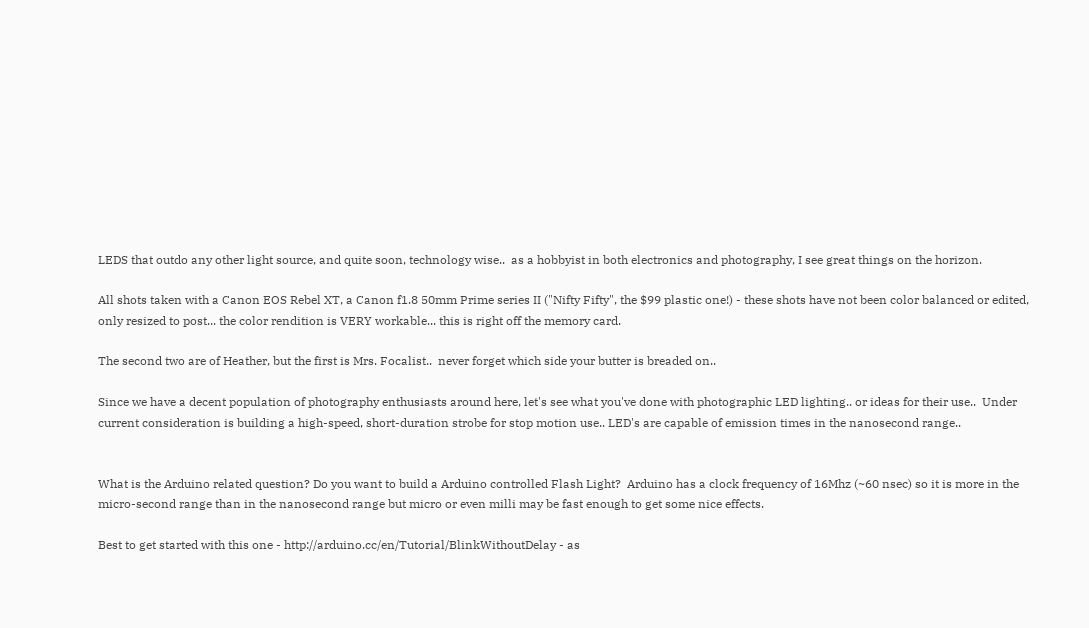LEDS that outdo any other light source, and quite soon, technology wise..  as a hobbyist in both electronics and photography, I see great things on the horizon.

All shots taken with a Canon EOS Rebel XT, a Canon f1.8 50mm Prime series II ("Nifty Fifty", the $99 plastic one!) - these shots have not been color balanced or edited, only resized to post... the color rendition is VERY workable... this is right off the memory card.

The second two are of Heather, but the first is Mrs. Focalist..  never forget which side your butter is breaded on..

Since we have a decent population of photography enthusiasts around here, let's see what you've done with photographic LED lighting.. or ideas for their use..  Under current consideration is building a high-speed, short-duration strobe for stop motion use.. LED's are capable of emission times in the nanosecond range..


What is the Arduino related question? Do you want to build a Arduino controlled Flash Light?  Arduino has a clock frequency of 16Mhz (~60 nsec) so it is more in the micro-second range than in the nanosecond range but micro or even milli may be fast enough to get some nice effects.

Best to get started with this one - http://arduino.cc/en/Tutorial/BlinkWithoutDelay - as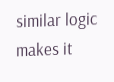similar logic makes it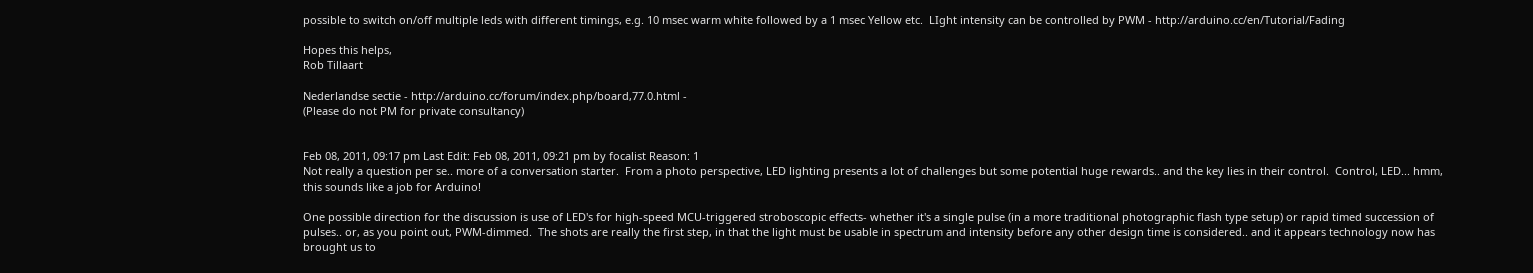possible to switch on/off multiple leds with different timings, e.g. 10 msec warm white followed by a 1 msec Yellow etc.  LIght intensity can be controlled by PWM - http://arduino.cc/en/Tutorial/Fading

Hopes this helps,
Rob Tillaart

Nederlandse sectie - http://arduino.cc/forum/index.php/board,77.0.html -
(Please do not PM for private consultancy)


Feb 08, 2011, 09:17 pm Last Edit: Feb 08, 2011, 09:21 pm by focalist Reason: 1
Not really a question per se.. more of a conversation starter.  From a photo perspective, LED lighting presents a lot of challenges but some potential huge rewards.. and the key lies in their control.  Control, LED... hmm, this sounds like a job for Arduino!

One possible direction for the discussion is use of LED's for high-speed MCU-triggered stroboscopic effects- whether it's a single pulse (in a more traditional photographic flash type setup) or rapid timed succession of pulses.. or, as you point out, PWM-dimmed.  The shots are really the first step, in that the light must be usable in spectrum and intensity before any other design time is considered.. and it appears technology now has  brought us to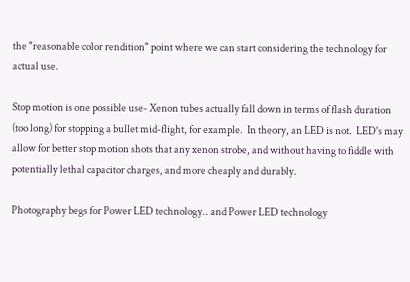the "reasonable color rendition" point where we can start considering the technology for actual use.

Stop motion is one possible use- Xenon tubes actually fall down in terms of flash duration (too long) for stopping a bullet mid-flight, for example.  In theory, an LED is not.  LED's may allow for better stop motion shots that any xenon strobe, and without having to fiddle with potentially lethal capacitor charges, and more cheaply and durably.

Photography begs for Power LED technology.. and Power LED technology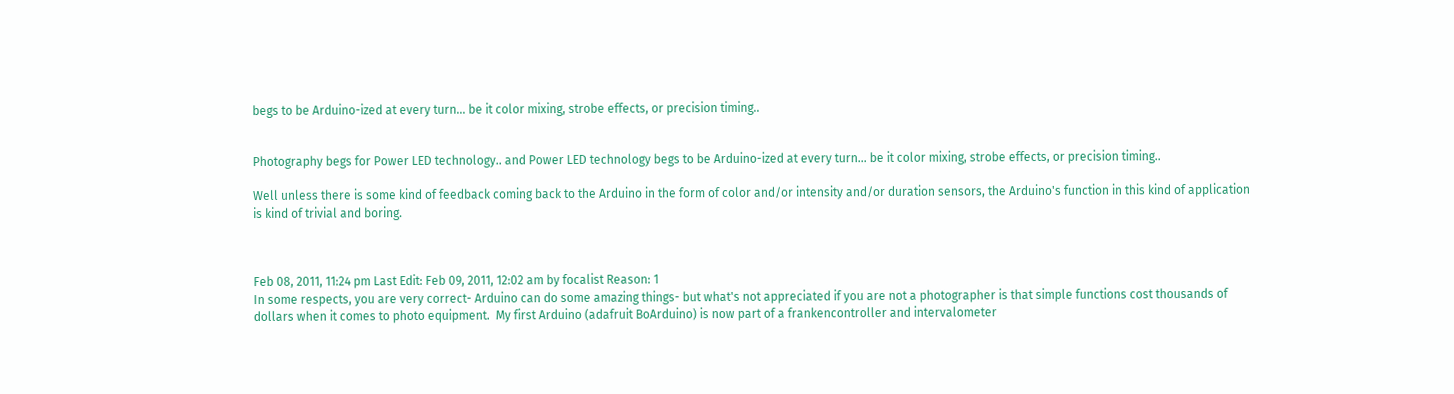begs to be Arduino-ized at every turn... be it color mixing, strobe effects, or precision timing..


Photography begs for Power LED technology.. and Power LED technology begs to be Arduino-ized at every turn... be it color mixing, strobe effects, or precision timing..

Well unless there is some kind of feedback coming back to the Arduino in the form of color and/or intensity and/or duration sensors, the Arduino's function in this kind of application is kind of trivial and boring.



Feb 08, 2011, 11:24 pm Last Edit: Feb 09, 2011, 12:02 am by focalist Reason: 1
In some respects, you are very correct- Arduino can do some amazing things- but what's not appreciated if you are not a photographer is that simple functions cost thousands of dollars when it comes to photo equipment.  My first Arduino (adafruit BoArduino) is now part of a frankencontroller and intervalometer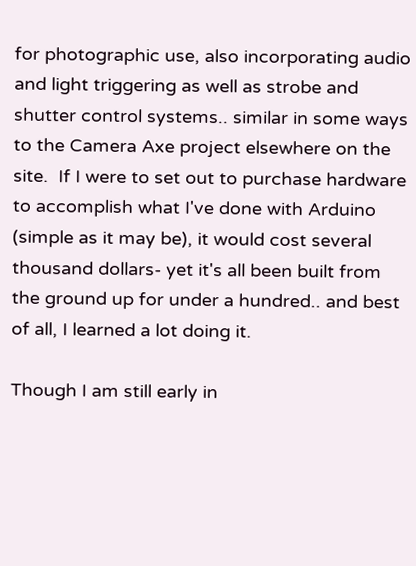for photographic use, also incorporating audio and light triggering as well as strobe and shutter control systems.. similar in some ways to the Camera Axe project elsewhere on the site.  If I were to set out to purchase hardware to accomplish what I've done with Arduino (simple as it may be), it would cost several thousand dollars- yet it's all been built from the ground up for under a hundred.. and best of all, I learned a lot doing it.

Though I am still early in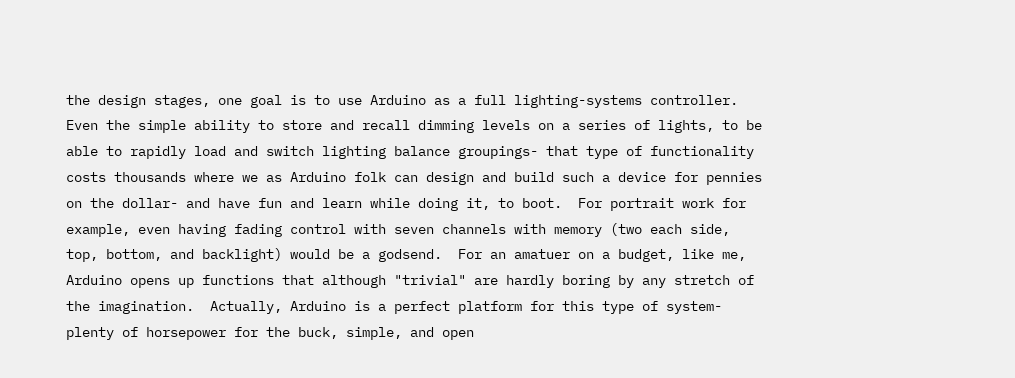the design stages, one goal is to use Arduino as a full lighting-systems controller.  Even the simple ability to store and recall dimming levels on a series of lights, to be able to rapidly load and switch lighting balance groupings- that type of functionality costs thousands where we as Arduino folk can design and build such a device for pennies on the dollar- and have fun and learn while doing it, to boot.  For portrait work for example, even having fading control with seven channels with memory (two each side, top, bottom, and backlight) would be a godsend.  For an amatuer on a budget, like me, Arduino opens up functions that although "trivial" are hardly boring by any stretch of the imagination.  Actually, Arduino is a perfect platform for this type of system- plenty of horsepower for the buck, simple, and open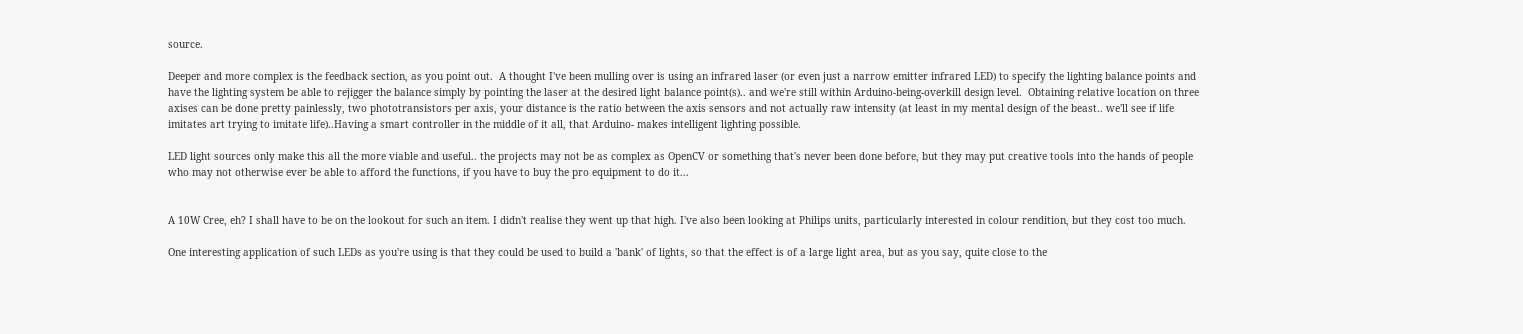source.

Deeper and more complex is the feedback section, as you point out.  A thought I've been mulling over is using an infrared laser (or even just a narrow emitter infrared LED) to specify the lighting balance points and have the lighting system be able to rejigger the balance simply by pointing the laser at the desired light balance point(s).. and we're still within Arduino-being-overkill design level.  Obtaining relative location on three axises can be done pretty painlessly, two phototransistors per axis, your distance is the ratio between the axis sensors and not actually raw intensity (at least in my mental design of the beast.. we'll see if life imitates art trying to imitate life)..Having a smart controller in the middle of it all, that Arduino- makes intelligent lighting possible.

LED light sources only make this all the more viable and useful.. the projects may not be as complex as OpenCV or something that's never been done before, but they may put creative tools into the hands of people who may not otherwise ever be able to afford the functions, if you have to buy the pro equipment to do it...


A 10W Cree, eh? I shall have to be on the lookout for such an item. I didn't realise they went up that high. I've also been looking at Philips units, particularly interested in colour rendition, but they cost too much.

One interesting application of such LEDs as you're using is that they could be used to build a 'bank' of lights, so that the effect is of a large light area, but as you say, quite close to the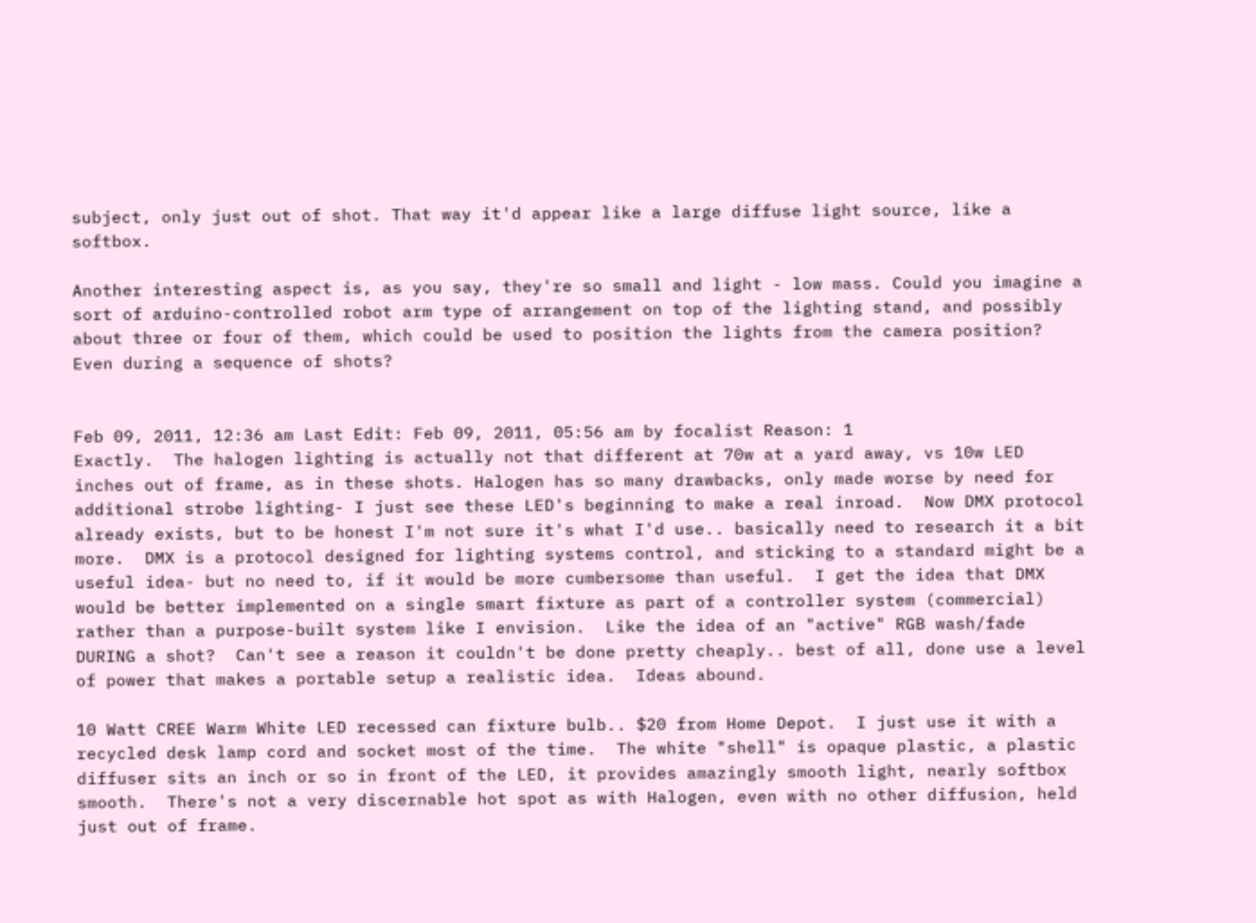subject, only just out of shot. That way it'd appear like a large diffuse light source, like a softbox.

Another interesting aspect is, as you say, they're so small and light - low mass. Could you imagine a sort of arduino-controlled robot arm type of arrangement on top of the lighting stand, and possibly about three or four of them, which could be used to position the lights from the camera position? Even during a sequence of shots?


Feb 09, 2011, 12:36 am Last Edit: Feb 09, 2011, 05:56 am by focalist Reason: 1
Exactly.  The halogen lighting is actually not that different at 70w at a yard away, vs 10w LED inches out of frame, as in these shots. Halogen has so many drawbacks, only made worse by need for additional strobe lighting- I just see these LED's beginning to make a real inroad.  Now DMX protocol already exists, but to be honest I'm not sure it's what I'd use.. basically need to research it a bit more.  DMX is a protocol designed for lighting systems control, and sticking to a standard might be a useful idea- but no need to, if it would be more cumbersome than useful.  I get the idea that DMX would be better implemented on a single smart fixture as part of a controller system (commercial) rather than a purpose-built system like I envision.  Like the idea of an "active" RGB wash/fade DURING a shot?  Can't see a reason it couldn't be done pretty cheaply.. best of all, done use a level of power that makes a portable setup a realistic idea.  Ideas abound.

10 Watt CREE Warm White LED recessed can fixture bulb.. $20 from Home Depot.  I just use it with a recycled desk lamp cord and socket most of the time.  The white "shell" is opaque plastic, a plastic diffuser sits an inch or so in front of the LED, it provides amazingly smooth light, nearly softbox smooth.  There's not a very discernable hot spot as with Halogen, even with no other diffusion, held just out of frame.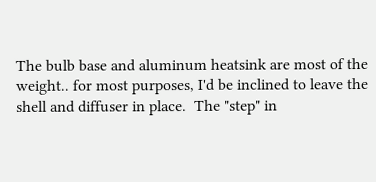The bulb base and aluminum heatsink are most of the weight.. for most purposes, I'd be inclined to leave the shell and diffuser in place.  The "step" in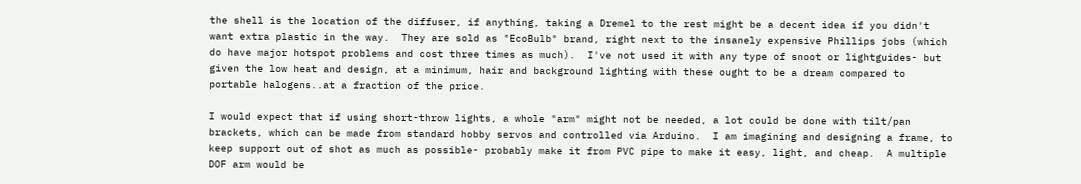the shell is the location of the diffuser, if anything, taking a Dremel to the rest might be a decent idea if you didn't want extra plastic in the way.  They are sold as "EcoBulb" brand, right next to the insanely expensive Phillips jobs (which do have major hotspot problems and cost three times as much).  I've not used it with any type of snoot or lightguides- but given the low heat and design, at a minimum, hair and background lighting with these ought to be a dream compared to portable halogens..at a fraction of the price.

I would expect that if using short-throw lights, a whole "arm" might not be needed, a lot could be done with tilt/pan brackets, which can be made from standard hobby servos and controlled via Arduino.  I am imagining and designing a frame, to keep support out of shot as much as possible- probably make it from PVC pipe to make it easy, light, and cheap.  A multiple DOF arm would be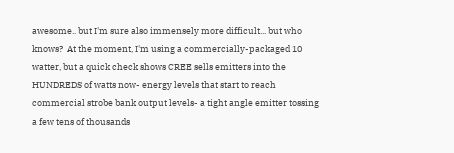awesome.. but I'm sure also immensely more difficult... but who knows?  At the moment, I'm using a commercially-packaged 10 watter, but a quick check shows CREE sells emitters into the HUNDREDS of watts now- energy levels that start to reach commercial strobe bank output levels- a tight angle emitter tossing a few tens of thousands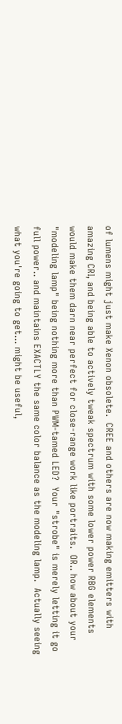of lumens might just make Xenon obsolete.  CREE and others are now making emitters with amazing CRI, and being able to actively tweak spectrum with some lower power RBG elements would make them darn near perfect for close-range work like portraits.  OR.. how about your "modeling lamp" being nothing more than PWM-tamed LED?  Your "strobe" is merely letting it go full power.. and maintains EXACTLY the same color balance as the modeling lamp.  Actually seeing what you're going to get... might be useful,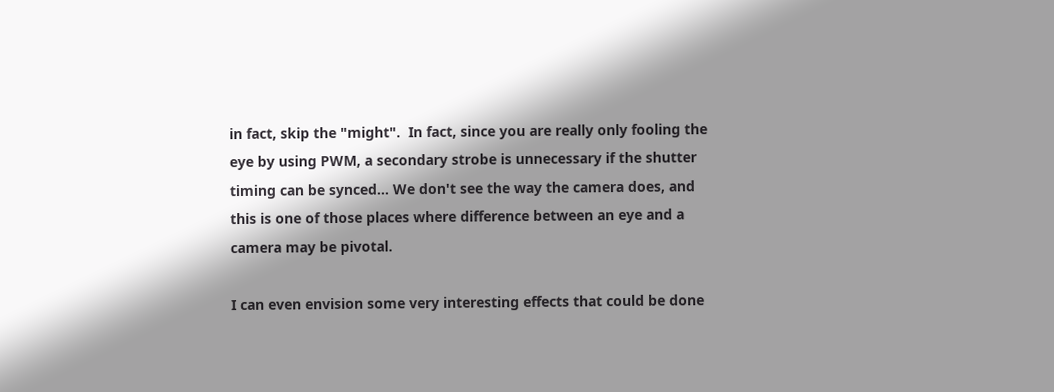in fact, skip the "might".  In fact, since you are really only fooling the eye by using PWM, a secondary strobe is unnecessary if the shutter timing can be synced... We don't see the way the camera does, and this is one of those places where difference between an eye and a camera may be pivotal.

I can even envision some very interesting effects that could be done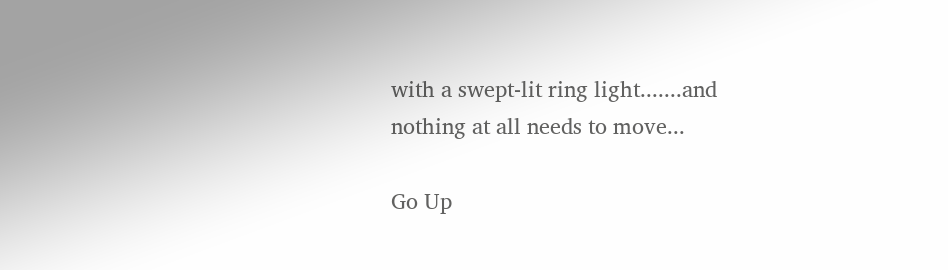with a swept-lit ring light.......and nothing at all needs to move...

Go Up